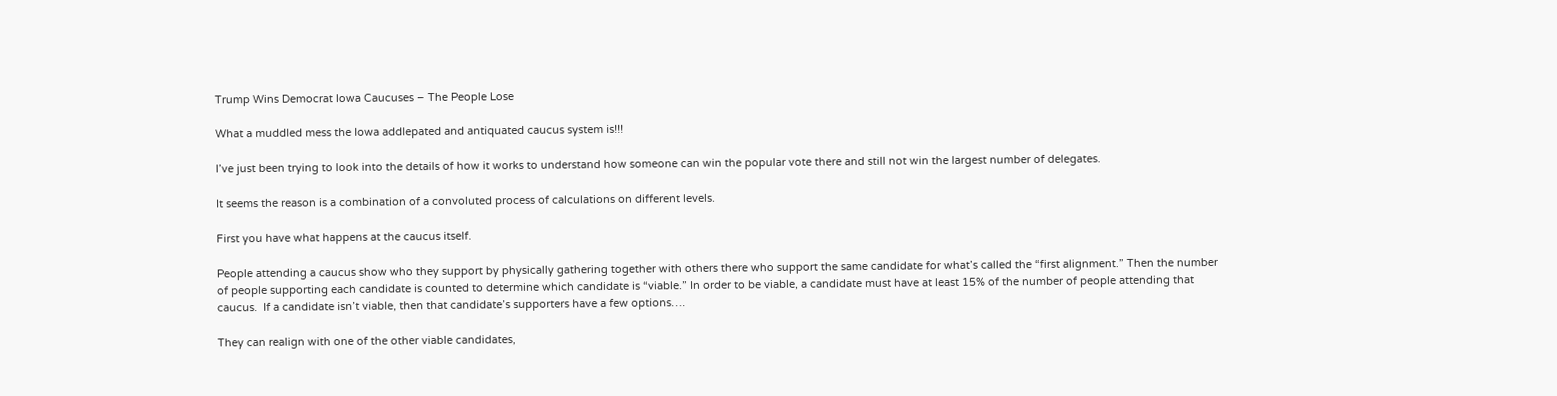Trump Wins Democrat Iowa Caucuses – The People Lose

What a muddled mess the Iowa addlepated and antiquated caucus system is!!!

I’ve just been trying to look into the details of how it works to understand how someone can win the popular vote there and still not win the largest number of delegates.

It seems the reason is a combination of a convoluted process of calculations on different levels.

First you have what happens at the caucus itself.

People attending a caucus show who they support by physically gathering together with others there who support the same candidate for what’s called the “first alignment.” Then the number of people supporting each candidate is counted to determine which candidate is “viable.” In order to be viable, a candidate must have at least 15% of the number of people attending that caucus.  If a candidate isn’t viable, then that candidate’s supporters have a few options….

They can realign with one of the other viable candidates,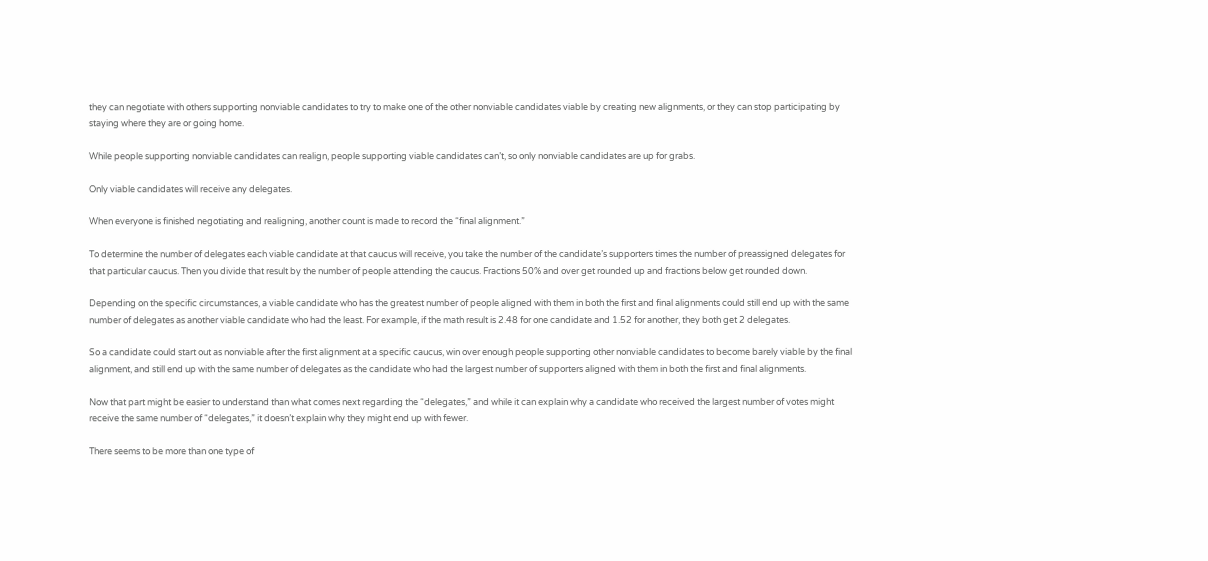they can negotiate with others supporting nonviable candidates to try to make one of the other nonviable candidates viable by creating new alignments, or they can stop participating by staying where they are or going home.

While people supporting nonviable candidates can realign, people supporting viable candidates can’t, so only nonviable candidates are up for grabs.

Only viable candidates will receive any delegates.

When everyone is finished negotiating and realigning, another count is made to record the “final alignment.”

To determine the number of delegates each viable candidate at that caucus will receive, you take the number of the candidate’s supporters times the number of preassigned delegates for that particular caucus. Then you divide that result by the number of people attending the caucus. Fractions 50% and over get rounded up and fractions below get rounded down.

Depending on the specific circumstances, a viable candidate who has the greatest number of people aligned with them in both the first and final alignments could still end up with the same number of delegates as another viable candidate who had the least. For example, if the math result is 2.48 for one candidate and 1.52 for another, they both get 2 delegates.

So a candidate could start out as nonviable after the first alignment at a specific caucus, win over enough people supporting other nonviable candidates to become barely viable by the final alignment, and still end up with the same number of delegates as the candidate who had the largest number of supporters aligned with them in both the first and final alignments.

Now that part might be easier to understand than what comes next regarding the “delegates,” and while it can explain why a candidate who received the largest number of votes might receive the same number of “delegates,” it doesn’t explain why they might end up with fewer.

There seems to be more than one type of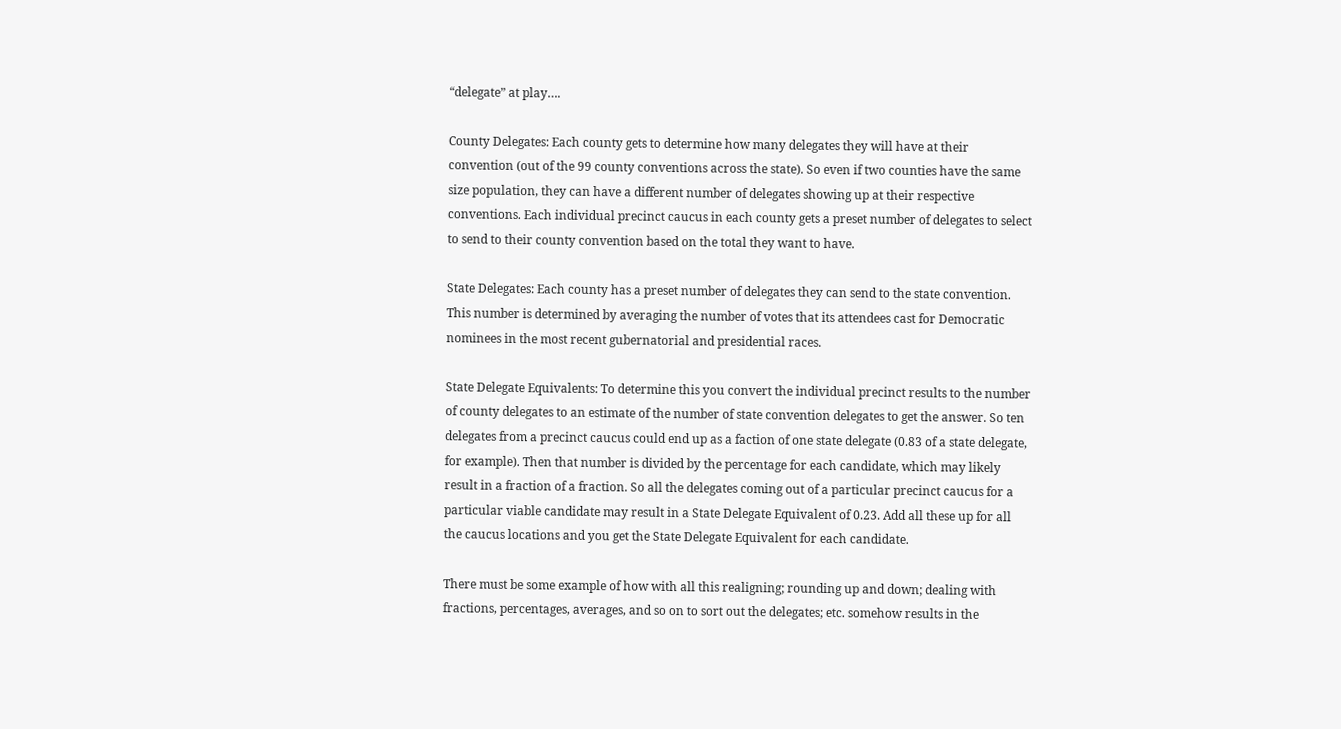“delegate” at play….

County Delegates: Each county gets to determine how many delegates they will have at their convention (out of the 99 county conventions across the state). So even if two counties have the same size population, they can have a different number of delegates showing up at their respective conventions. Each individual precinct caucus in each county gets a preset number of delegates to select to send to their county convention based on the total they want to have.

State Delegates: Each county has a preset number of delegates they can send to the state convention. This number is determined by averaging the number of votes that its attendees cast for Democratic nominees in the most recent gubernatorial and presidential races.

State Delegate Equivalents: To determine this you convert the individual precinct results to the number of county delegates to an estimate of the number of state convention delegates to get the answer. So ten delegates from a precinct caucus could end up as a faction of one state delegate (0.83 of a state delegate, for example). Then that number is divided by the percentage for each candidate, which may likely result in a fraction of a fraction. So all the delegates coming out of a particular precinct caucus for a particular viable candidate may result in a State Delegate Equivalent of 0.23. Add all these up for all the caucus locations and you get the State Delegate Equivalent for each candidate.

There must be some example of how with all this realigning; rounding up and down; dealing with fractions, percentages, averages, and so on to sort out the delegates; etc. somehow results in the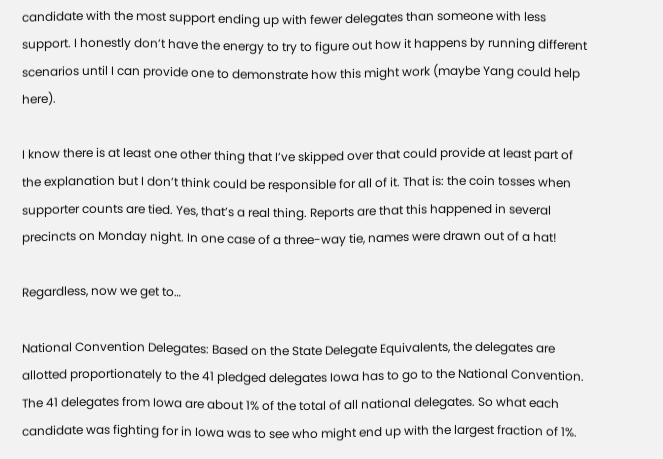candidate with the most support ending up with fewer delegates than someone with less support. I honestly don’t have the energy to try to figure out how it happens by running different scenarios until I can provide one to demonstrate how this might work (maybe Yang could help here).

I know there is at least one other thing that I’ve skipped over that could provide at least part of the explanation but I don’t think could be responsible for all of it. That is: the coin tosses when supporter counts are tied. Yes, that’s a real thing. Reports are that this happened in several precincts on Monday night. In one case of a three-way tie, names were drawn out of a hat!

Regardless, now we get to…

National Convention Delegates: Based on the State Delegate Equivalents, the delegates are allotted proportionately to the 41 pledged delegates Iowa has to go to the National Convention. The 41 delegates from Iowa are about 1% of the total of all national delegates. So what each candidate was fighting for in Iowa was to see who might end up with the largest fraction of 1%.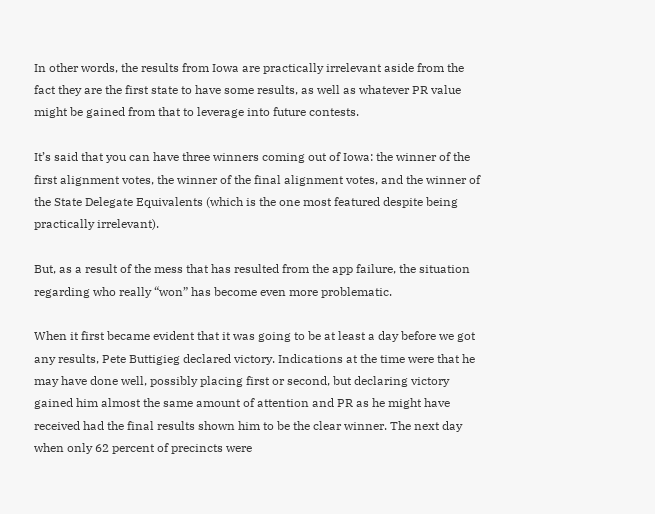In other words, the results from Iowa are practically irrelevant aside from the fact they are the first state to have some results, as well as whatever PR value might be gained from that to leverage into future contests.

It’s said that you can have three winners coming out of Iowa: the winner of the first alignment votes, the winner of the final alignment votes, and the winner of the State Delegate Equivalents (which is the one most featured despite being practically irrelevant).

But, as a result of the mess that has resulted from the app failure, the situation regarding who really “won” has become even more problematic.

When it first became evident that it was going to be at least a day before we got any results, Pete Buttigieg declared victory. Indications at the time were that he may have done well, possibly placing first or second, but declaring victory gained him almost the same amount of attention and PR as he might have received had the final results shown him to be the clear winner. The next day when only 62 percent of precincts were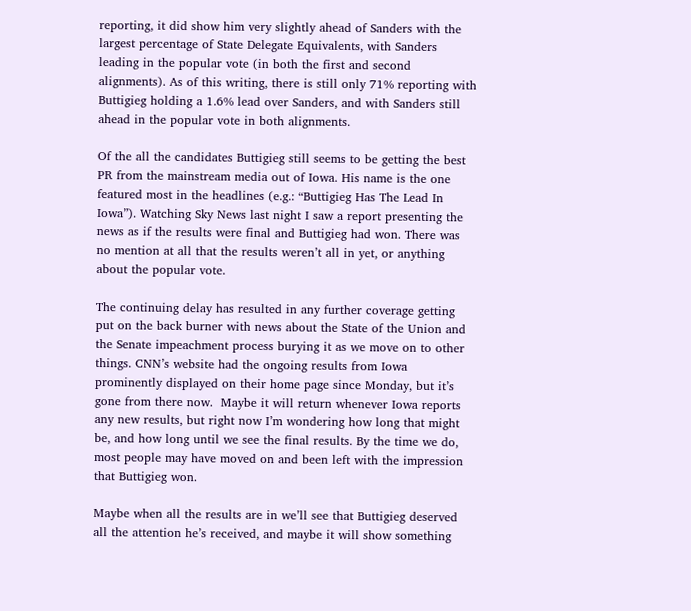reporting, it did show him very slightly ahead of Sanders with the largest percentage of State Delegate Equivalents, with Sanders leading in the popular vote (in both the first and second alignments). As of this writing, there is still only 71% reporting with Buttigieg holding a 1.6% lead over Sanders, and with Sanders still ahead in the popular vote in both alignments.

Of the all the candidates Buttigieg still seems to be getting the best PR from the mainstream media out of Iowa. His name is the one featured most in the headlines (e.g.: “Buttigieg Has The Lead In Iowa”). Watching Sky News last night I saw a report presenting the news as if the results were final and Buttigieg had won. There was no mention at all that the results weren’t all in yet, or anything about the popular vote.

The continuing delay has resulted in any further coverage getting put on the back burner with news about the State of the Union and the Senate impeachment process burying it as we move on to other things. CNN’s website had the ongoing results from Iowa prominently displayed on their home page since Monday, but it’s gone from there now.  Maybe it will return whenever Iowa reports any new results, but right now I’m wondering how long that might be, and how long until we see the final results. By the time we do, most people may have moved on and been left with the impression that Buttigieg won.

Maybe when all the results are in we’ll see that Buttigieg deserved all the attention he’s received, and maybe it will show something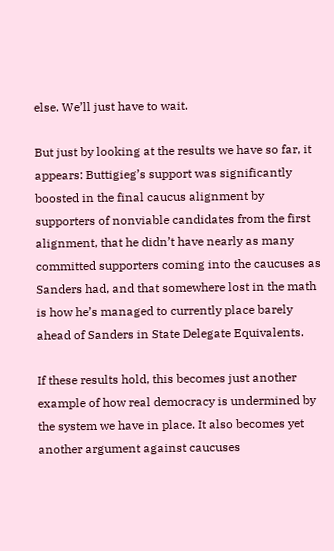else. We’ll just have to wait.

But just by looking at the results we have so far, it appears: Buttigieg’s support was significantly boosted in the final caucus alignment by supporters of nonviable candidates from the first alignment, that he didn’t have nearly as many committed supporters coming into the caucuses as Sanders had, and that somewhere lost in the math is how he’s managed to currently place barely ahead of Sanders in State Delegate Equivalents.

If these results hold, this becomes just another example of how real democracy is undermined by the system we have in place. It also becomes yet another argument against caucuses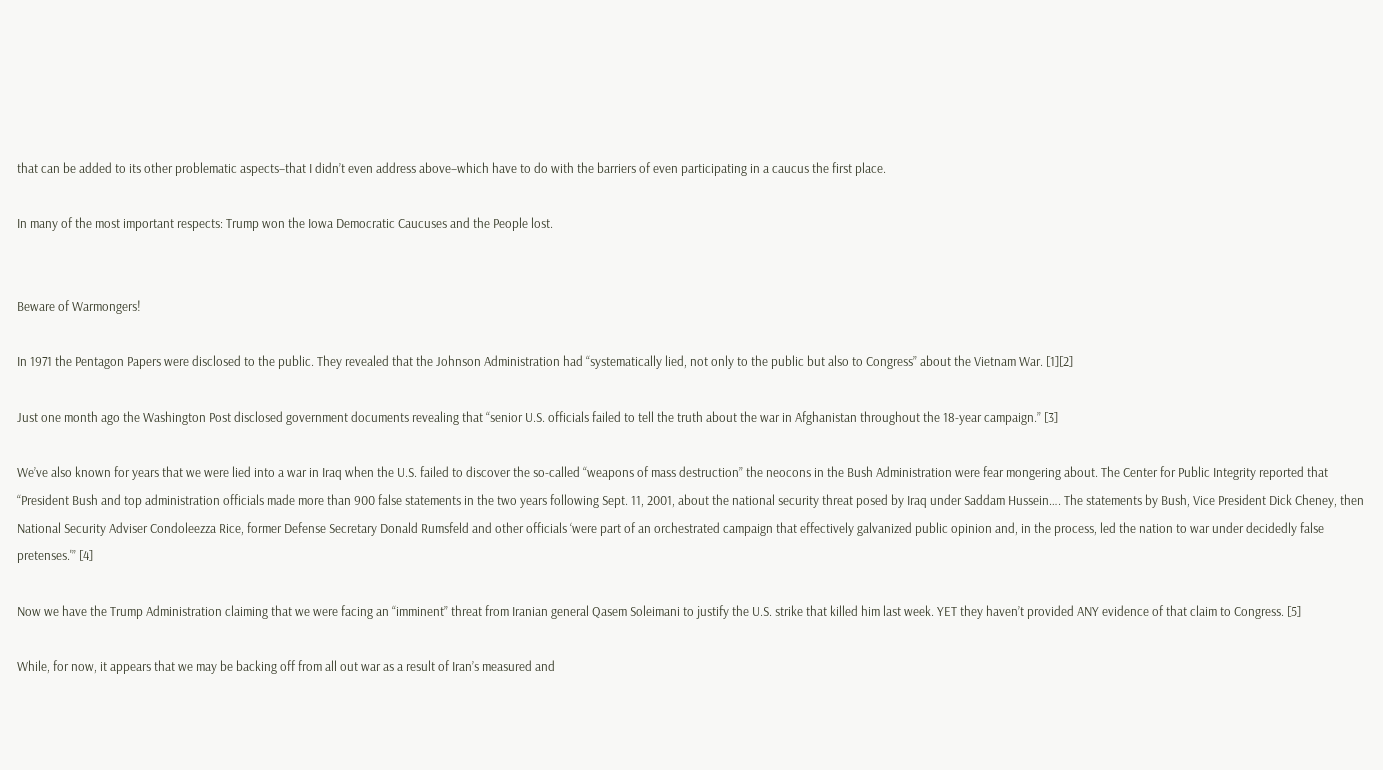that can be added to its other problematic aspects–that I didn’t even address above–which have to do with the barriers of even participating in a caucus the first place.

In many of the most important respects: Trump won the Iowa Democratic Caucuses and the People lost.


Beware of Warmongers!

In 1971 the Pentagon Papers were disclosed to the public. They revealed that the Johnson Administration had “systematically lied, not only to the public but also to Congress” about the Vietnam War. [1][2]

Just one month ago the Washington Post disclosed government documents revealing that “senior U.S. officials failed to tell the truth about the war in Afghanistan throughout the 18-year campaign.” [3]

We’ve also known for years that we were lied into a war in Iraq when the U.S. failed to discover the so-called “weapons of mass destruction” the neocons in the Bush Administration were fear mongering about. The Center for Public Integrity reported that “President Bush and top administration officials made more than 900 false statements in the two years following Sept. 11, 2001, about the national security threat posed by Iraq under Saddam Hussein…. The statements by Bush, Vice President Dick Cheney, then National Security Adviser Condoleezza Rice, former Defense Secretary Donald Rumsfeld and other officials ‘were part of an orchestrated campaign that effectively galvanized public opinion and, in the process, led the nation to war under decidedly false pretenses.'” [4]

Now we have the Trump Administration claiming that we were facing an “imminent” threat from Iranian general Qasem Soleimani to justify the U.S. strike that killed him last week. YET they haven’t provided ANY evidence of that claim to Congress. [5]

While, for now, it appears that we may be backing off from all out war as a result of Iran’s measured and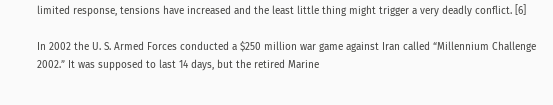limited response, tensions have increased and the least little thing might trigger a very deadly conflict. [6]

In 2002 the U. S. Armed Forces conducted a $250 million war game against Iran called “Millennium Challenge 2002.” It was supposed to last 14 days, but the retired Marine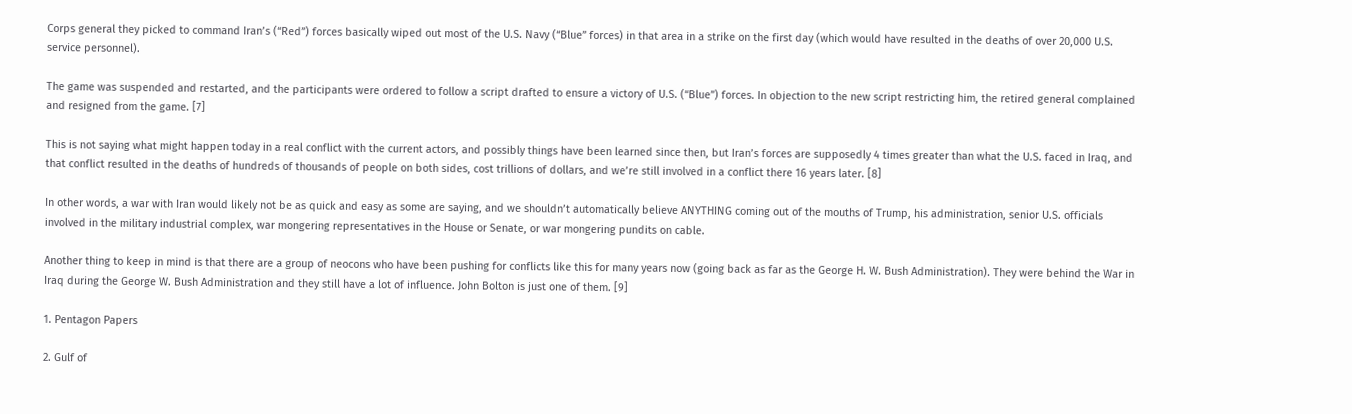Corps general they picked to command Iran’s (“Red”) forces basically wiped out most of the U.S. Navy (“Blue” forces) in that area in a strike on the first day (which would have resulted in the deaths of over 20,000 U.S. service personnel).

The game was suspended and restarted, and the participants were ordered to follow a script drafted to ensure a victory of U.S. (“Blue”) forces. In objection to the new script restricting him, the retired general complained and resigned from the game. [7]

This is not saying what might happen today in a real conflict with the current actors, and possibly things have been learned since then, but Iran’s forces are supposedly 4 times greater than what the U.S. faced in Iraq, and that conflict resulted in the deaths of hundreds of thousands of people on both sides, cost trillions of dollars, and we’re still involved in a conflict there 16 years later. [8]

In other words, a war with Iran would likely not be as quick and easy as some are saying, and we shouldn’t automatically believe ANYTHING coming out of the mouths of Trump, his administration, senior U.S. officials involved in the military industrial complex, war mongering representatives in the House or Senate, or war mongering pundits on cable.

Another thing to keep in mind is that there are a group of neocons who have been pushing for conflicts like this for many years now (going back as far as the George H. W. Bush Administration). They were behind the War in Iraq during the George W. Bush Administration and they still have a lot of influence. John Bolton is just one of them. [9]

1. Pentagon Papers

2. Gulf of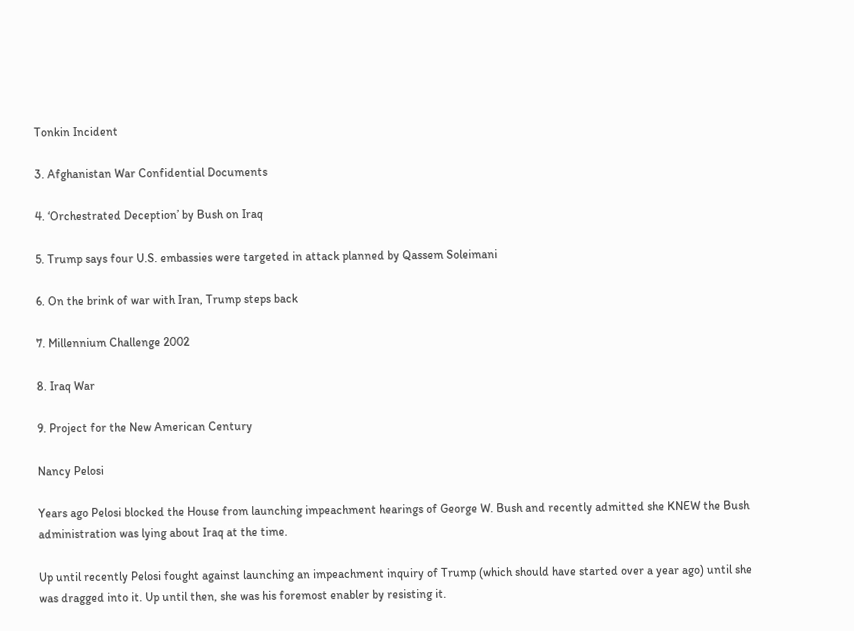Tonkin Incident

3. Afghanistan War Confidential Documents

4. ‘Orchestrated Deception’ by Bush on Iraq

5. Trump says four U.S. embassies were targeted in attack planned by Qassem Soleimani

6. On the brink of war with Iran, Trump steps back

7. Millennium Challenge 2002

8. Iraq War

9. Project for the New American Century

Nancy Pelosi

Years ago Pelosi blocked the House from launching impeachment hearings of George W. Bush and recently admitted she KNEW the Bush administration was lying about Iraq at the time.

Up until recently Pelosi fought against launching an impeachment inquiry of Trump (which should have started over a year ago) until she was dragged into it. Up until then, she was his foremost enabler by resisting it.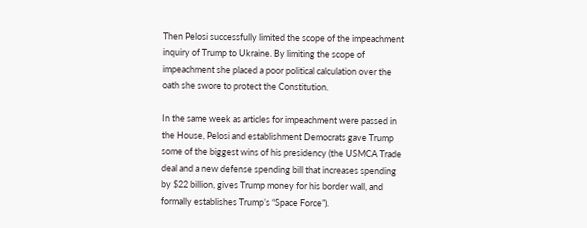Then Pelosi successfully limited the scope of the impeachment inquiry of Trump to Ukraine. By limiting the scope of impeachment she placed a poor political calculation over the oath she swore to protect the Constitution.

In the same week as articles for impeachment were passed in the House, Pelosi and establishment Democrats gave Trump some of the biggest wins of his presidency (the USMCA Trade deal and a new defense spending bill that increases spending by $22 billion, gives Trump money for his border wall, and formally establishes Trump’s “Space Force”).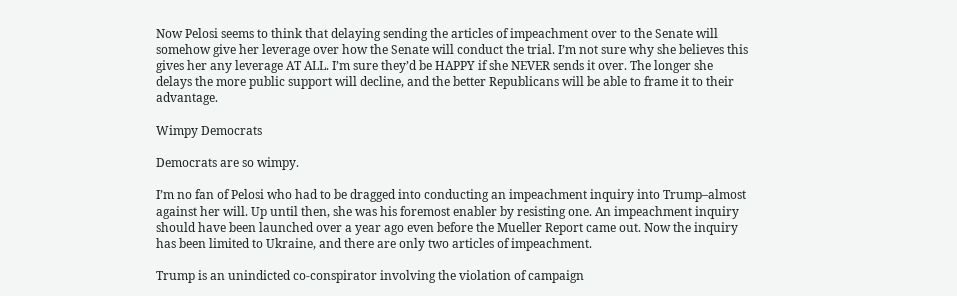Now Pelosi seems to think that delaying sending the articles of impeachment over to the Senate will somehow give her leverage over how the Senate will conduct the trial. I’m not sure why she believes this gives her any leverage AT ALL. I’m sure they’d be HAPPY if she NEVER sends it over. The longer she delays the more public support will decline, and the better Republicans will be able to frame it to their advantage.

Wimpy Democrats

Democrats are so wimpy.

I’m no fan of Pelosi who had to be dragged into conducting an impeachment inquiry into Trump–almost against her will. Up until then, she was his foremost enabler by resisting one. An impeachment inquiry should have been launched over a year ago even before the Mueller Report came out. Now the inquiry has been limited to Ukraine, and there are only two articles of impeachment.

Trump is an unindicted co-conspirator involving the violation of campaign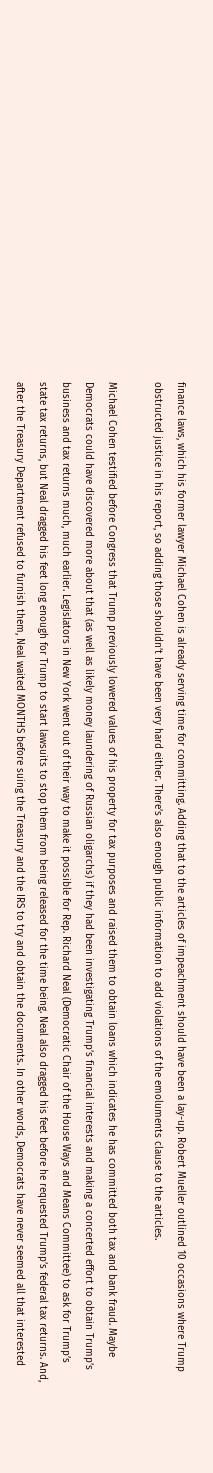finance laws, which his former lawyer Michael Cohen is already serving time for committing. Adding that to the articles of impeachment should have been a lay-up. Robert Mueller outlined 10 occasions where Trump obstructed justice in his report, so adding those shouldn’t have been very hard either. There’s also enough public information to add violations of the emoluments clause to the articles.

Michael Cohen testified before Congress that Trump previously lowered values of his property for tax purposes and raised them to obtain loans which indicates he has committed both tax and bank fraud. Maybe Democrats could have discovered more about that (as well as likely money laundering of Russian oligarchs) if they had been investigating Trump’s financial interests and making a concerted effort to obtain Trump’s business and tax returns much, much earlier. Legislators in New York went out of their way to make it possible for Rep. Richard Neal (Democratic Chair of the House Ways and Means Committee) to ask for Trump’s state tax returns, but Neal dragged his feet long enough for Trump to start lawsuits to stop them from being released for the time being. Neal also dragged his feet before he requested Trump’s federal tax returns. And, after the Treasury Department refused to furnish them, Neal waited MONTHS before suing the Treasury and the IRS to try and obtain the documents. In other words, Democrats have never seemed all that interested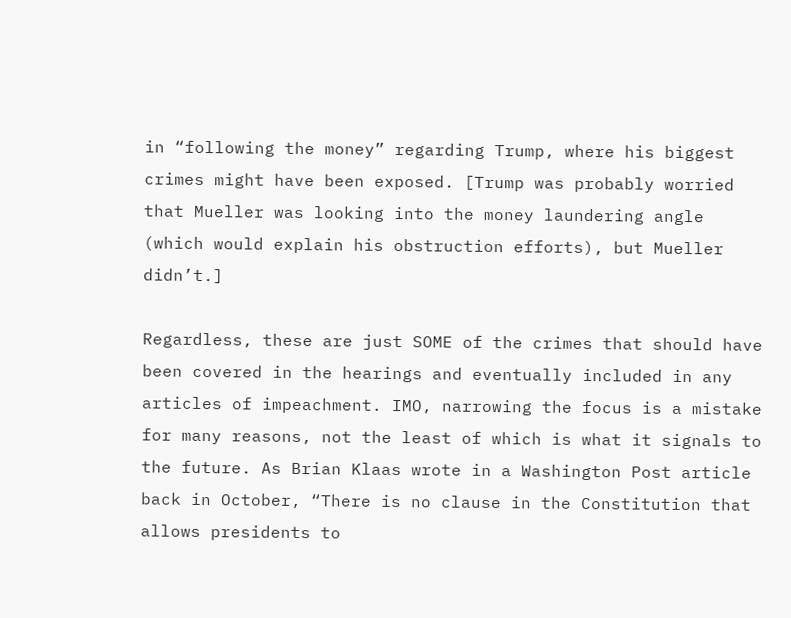in “following the money” regarding Trump, where his biggest crimes might have been exposed. [Trump was probably worried that Mueller was looking into the money laundering angle (which would explain his obstruction efforts), but Mueller didn’t.]

Regardless, these are just SOME of the crimes that should have been covered in the hearings and eventually included in any articles of impeachment. IMO, narrowing the focus is a mistake for many reasons, not the least of which is what it signals to the future. As Brian Klaas wrote in a Washington Post article back in October, “There is no clause in the Constitution that allows presidents to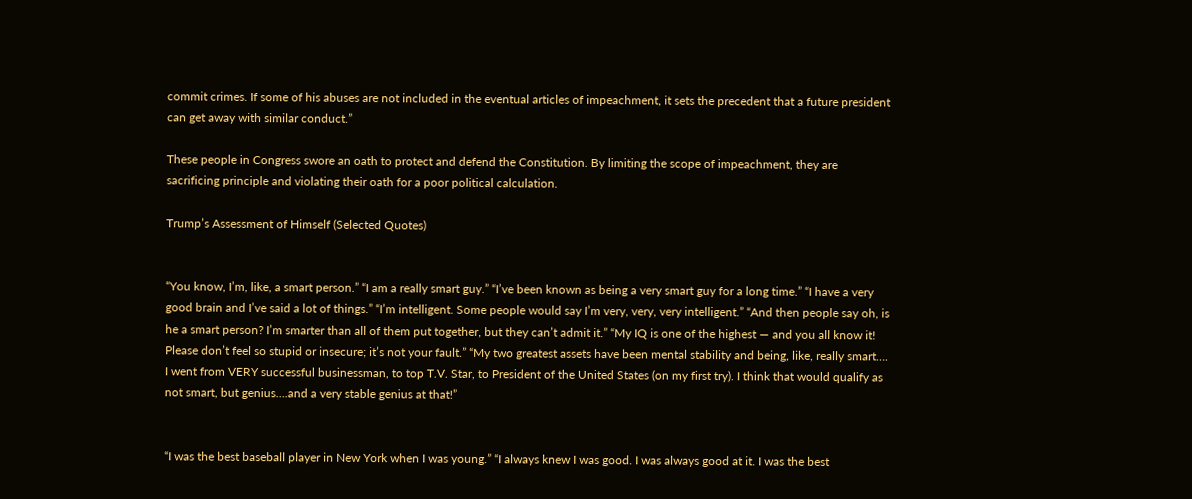commit crimes. If some of his abuses are not included in the eventual articles of impeachment, it sets the precedent that a future president can get away with similar conduct.”

These people in Congress swore an oath to protect and defend the Constitution. By limiting the scope of impeachment, they are sacrificing principle and violating their oath for a poor political calculation.

Trump’s Assessment of Himself (Selected Quotes)


“You know, I’m, like, a smart person.” “I am a really smart guy.” “I’ve been known as being a very smart guy for a long time.” “I have a very good brain and I’ve said a lot of things.” “I’m intelligent. Some people would say I’m very, very, very intelligent.” “And then people say oh, is he a smart person? I’m smarter than all of them put together, but they can’t admit it.” “My IQ is one of the highest — and you all know it! Please don’t feel so stupid or insecure; it’s not your fault.” “My two greatest assets have been mental stability and being, like, really smart…. I went from VERY successful businessman, to top T.V. Star, to President of the United States (on my first try). I think that would qualify as not smart, but genius….and a very stable genius at that!”


“I was the best baseball player in New York when I was young.” “I always knew I was good. I was always good at it. I was the best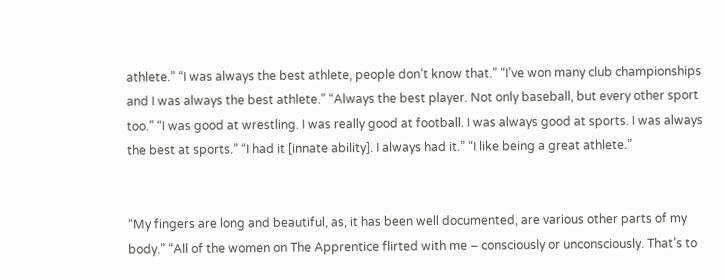athlete.” “I was always the best athlete, people don’t know that.” “I’ve won many club championships and I was always the best athlete.” “Always the best player. Not only baseball, but every other sport too.” “I was good at wrestling. I was really good at football. I was always good at sports. I was always the best at sports.” “I had it [innate ability]. I always had it.” “I like being a great athlete.”


“My fingers are long and beautiful, as, it has been well documented, are various other parts of my body.” “All of the women on The Apprentice flirted with me – consciously or unconsciously. That’s to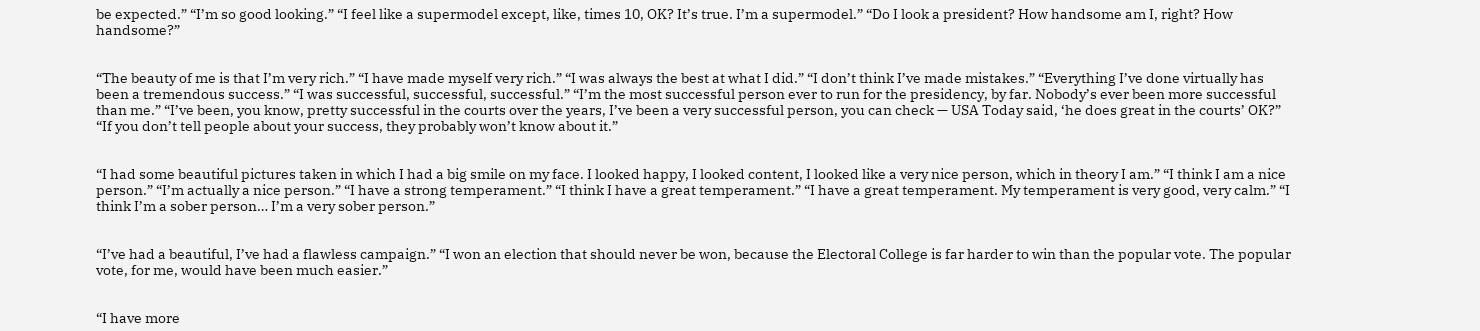be expected.” “I’m so good looking.” “I feel like a supermodel except, like, times 10, OK? It’s true. I’m a supermodel.” “Do I look a president? How handsome am I, right? How handsome?”


“The beauty of me is that I’m very rich.” “I have made myself very rich.” “I was always the best at what I did.” “I don’t think I’ve made mistakes.” “Everything I’ve done virtually has been a tremendous success.” “I was successful, successful, successful.” “I’m the most successful person ever to run for the presidency, by far. Nobody’s ever been more successful than me.” “I’ve been, you know, pretty successful in the courts over the years, I’ve been a very successful person, you can check — USA Today said, ‘he does great in the courts’ OK?” “If you don’t tell people about your success, they probably won’t know about it.”


“I had some beautiful pictures taken in which I had a big smile on my face. I looked happy, I looked content, I looked like a very nice person, which in theory I am.” “I think I am a nice person.” “I’m actually a nice person.” “I have a strong temperament.” “I think I have a great temperament.” “I have a great temperament. My temperament is very good, very calm.” “I think I’m a sober person… I’m a very sober person.”


“I’ve had a beautiful, I’ve had a flawless campaign.” “I won an election that should never be won, because the Electoral College is far harder to win than the popular vote. The popular vote, for me, would have been much easier.”


“I have more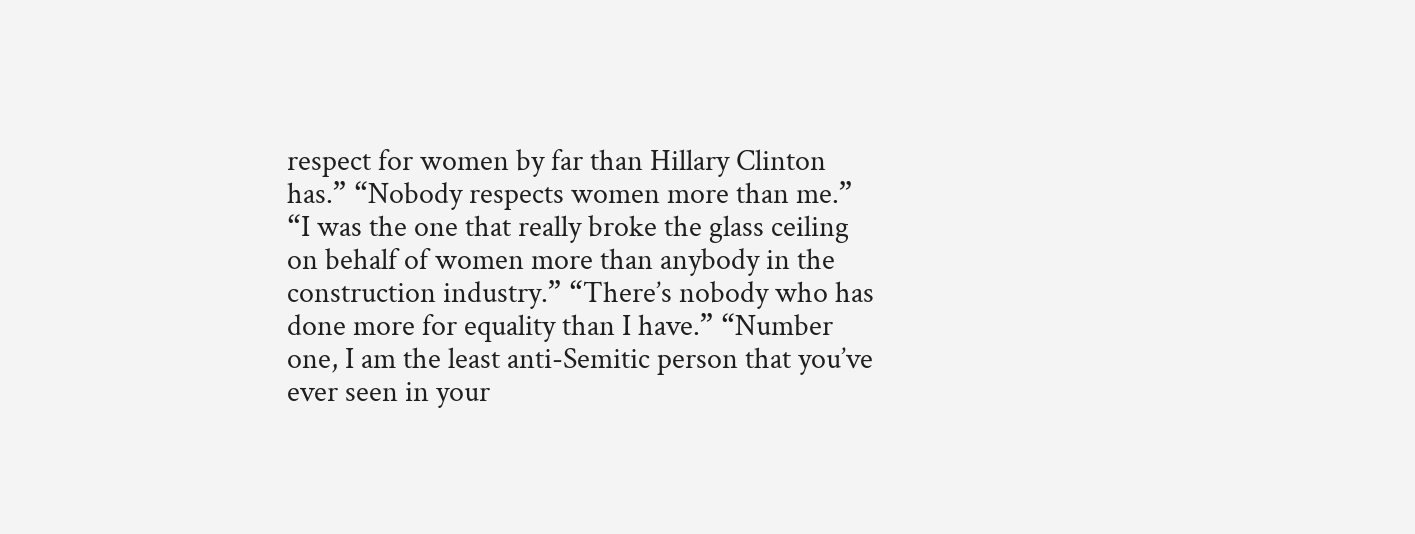respect for women by far than Hillary Clinton has.” “Nobody respects women more than me.” “I was the one that really broke the glass ceiling on behalf of women more than anybody in the construction industry.” “There’s nobody who has done more for equality than I have.” “Number one, I am the least anti-Semitic person that you’ve ever seen in your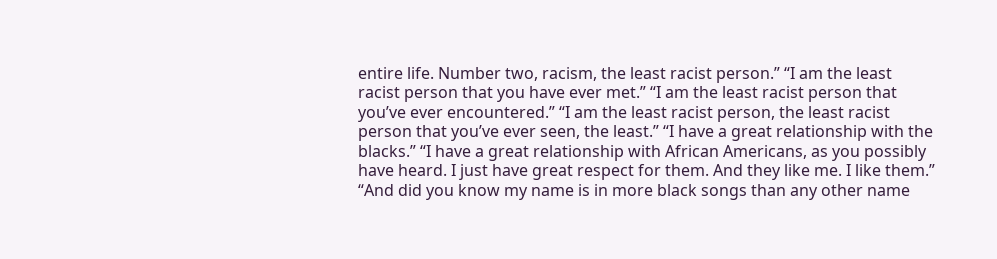entire life. Number two, racism, the least racist person.” “I am the least racist person that you have ever met.” “I am the least racist person that you’ve ever encountered.” “I am the least racist person, the least racist person that you’ve ever seen, the least.” “I have a great relationship with the blacks.” “I have a great relationship with African Americans, as you possibly have heard. I just have great respect for them. And they like me. I like them.” “And did you know my name is in more black songs than any other name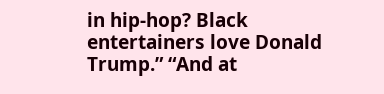in hip-hop? Black entertainers love Donald Trump.” “And at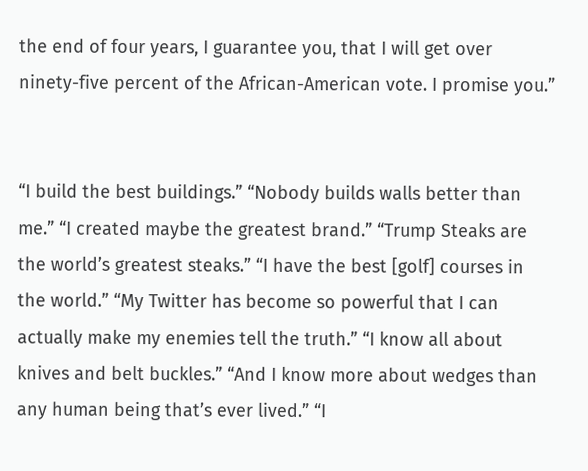the end of four years, I guarantee you, that I will get over ninety-five percent of the African-American vote. I promise you.”


“I build the best buildings.” “Nobody builds walls better than me.” “I created maybe the greatest brand.” “Trump Steaks are the world’s greatest steaks.” “I have the best [golf] courses in the world.” “My Twitter has become so powerful that I can actually make my enemies tell the truth.” “I know all about knives and belt buckles.” “And I know more about wedges than any human being that’s ever lived.” “I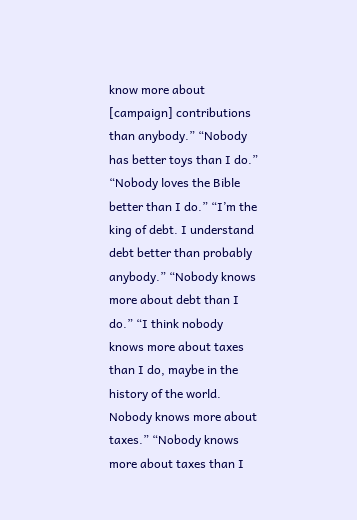know more about [campaign] contributions than anybody.” “Nobody has better toys than I do.” “Nobody loves the Bible better than I do.” “I’m the king of debt. I understand debt better than probably anybody.” “Nobody knows more about debt than I do.” “I think nobody knows more about taxes than I do, maybe in the history of the world. Nobody knows more about taxes.” “Nobody knows more about taxes than I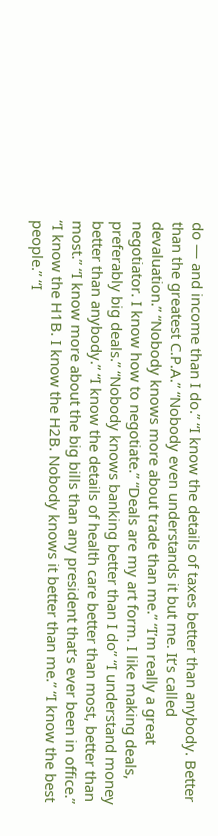do — and income than I do.” “I know the details of taxes better than anybody. Better than the greatest C.P.A.” “Nobody even understands it but me. It’s called devaluation.” “Nobody knows more about trade than me.” “I’m really a great negotiator. I know how to negotiate.” “Deals are my art form. I like making deals, preferably big deals.” “Nobody knows banking better than I do” “I understand money better than anybody.” “I know the details of health care better than most, better than most.” “I know more about the big bills than any president that’s ever been in office.” “I know the H1B. I know the H2B. Nobody knows it better than me.” “I know the best people.” “I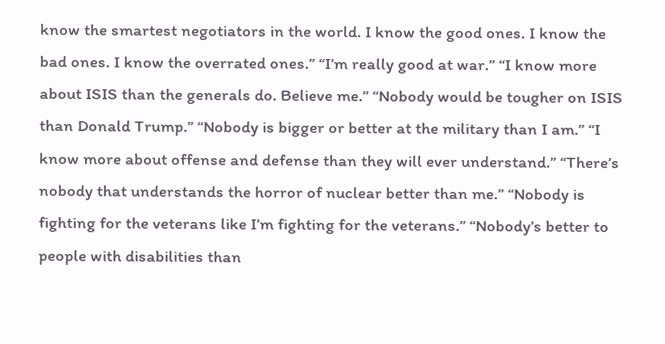know the smartest negotiators in the world. I know the good ones. I know the bad ones. I know the overrated ones.” “I’m really good at war.” “I know more about ISIS than the generals do. Believe me.” “Nobody would be tougher on ISIS than Donald Trump.” “Nobody is bigger or better at the military than I am.” “I know more about offense and defense than they will ever understand.” “There’s nobody that understands the horror of nuclear better than me.” “Nobody is fighting for the veterans like I’m fighting for the veterans.” “Nobody’s better to people with disabilities than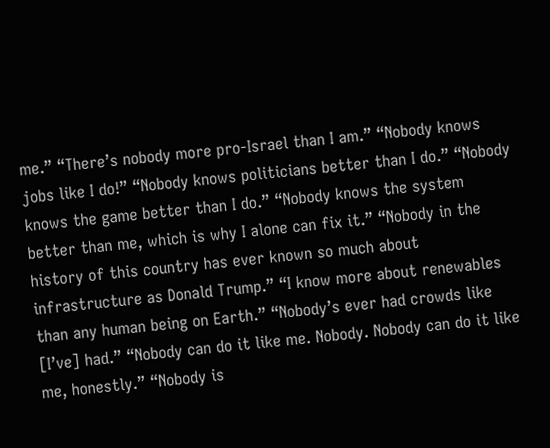me.” “There’s nobody more pro-Israel than I am.” “Nobody knows jobs like I do!” “Nobody knows politicians better than I do.” “Nobody knows the game better than I do.” “Nobody knows the system better than me, which is why I alone can fix it.” “Nobody in the history of this country has ever known so much about infrastructure as Donald Trump.” “I know more about renewables than any human being on Earth.” “Nobody’s ever had crowds like [I’ve] had.” “Nobody can do it like me. Nobody. Nobody can do it like me, honestly.” “Nobody is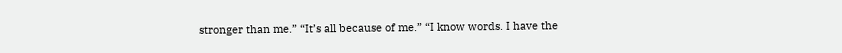stronger than me.” “It’s all because of me.” “I know words. I have the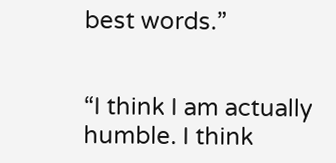best words.”


“I think I am actually humble. I think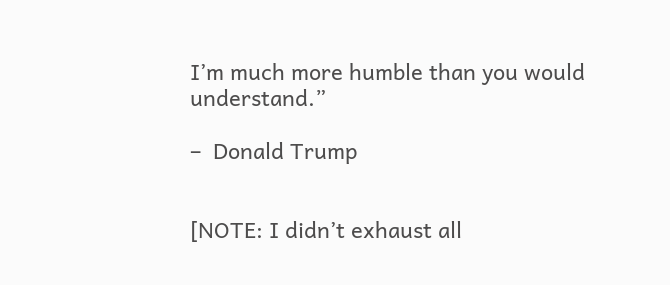I’m much more humble than you would understand.”

–  Donald Trump


[NOTE: I didn’t exhaust all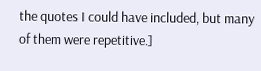the quotes I could have included, but many of them were repetitive.]